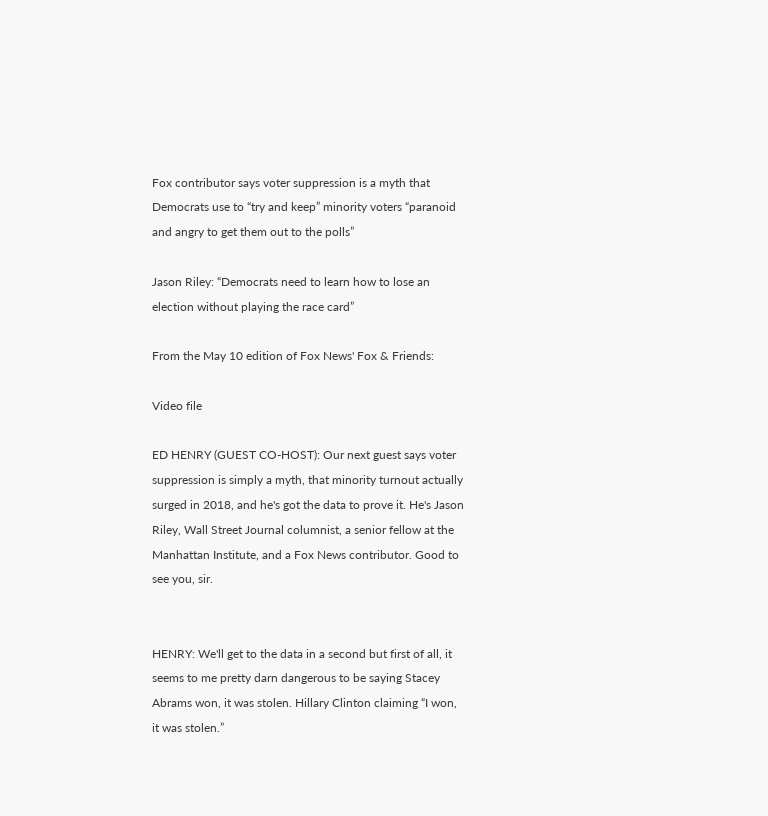Fox contributor says voter suppression is a myth that Democrats use to “try and keep” minority voters “paranoid and angry to get them out to the polls”

Jason Riley: “Democrats need to learn how to lose an election without playing the race card”

From the May 10 edition of Fox News' Fox & Friends:

Video file

ED HENRY (GUEST CO-HOST): Our next guest says voter suppression is simply a myth, that minority turnout actually surged in 2018, and he's got the data to prove it. He's Jason Riley, Wall Street Journal columnist, a senior fellow at the Manhattan Institute, and a Fox News contributor. Good to see you, sir.


HENRY: We'll get to the data in a second but first of all, it seems to me pretty darn dangerous to be saying Stacey Abrams won, it was stolen. Hillary Clinton claiming “I won, it was stolen.”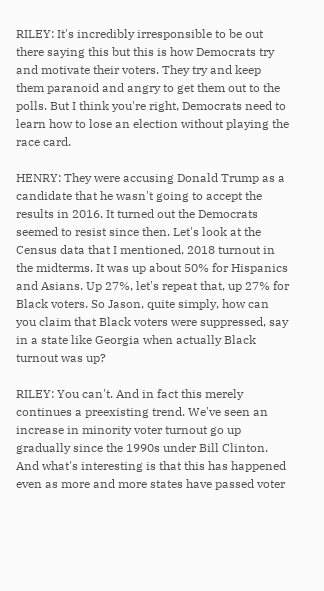RILEY: It's incredibly irresponsible to be out there saying this but this is how Democrats try and motivate their voters. They try and keep them paranoid and angry to get them out to the polls. But I think you're right, Democrats need to learn how to lose an election without playing the race card.

HENRY: They were accusing Donald Trump as a candidate that he wasn't going to accept the results in 2016. It turned out the Democrats seemed to resist since then. Let's look at the Census data that I mentioned, 2018 turnout in the midterms. It was up about 50% for Hispanics and Asians. Up 27%, let's repeat that, up 27% for Black voters. So Jason, quite simply, how can you claim that Black voters were suppressed, say in a state like Georgia when actually Black turnout was up?

RILEY: You can't. And in fact this merely continues a preexisting trend. We've seen an increase in minority voter turnout go up gradually since the 1990s under Bill Clinton. And what's interesting is that this has happened even as more and more states have passed voter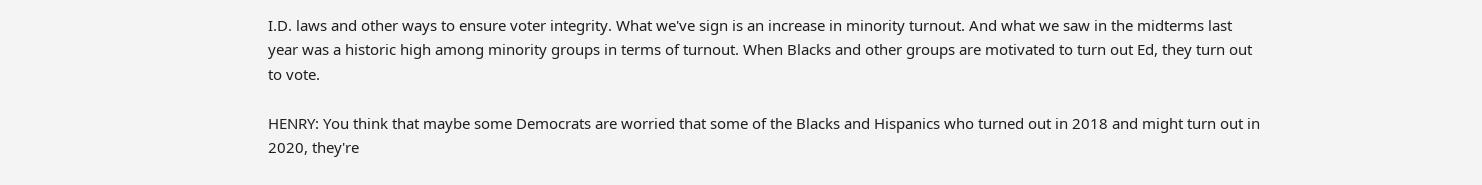I.D. laws and other ways to ensure voter integrity. What we've sign is an increase in minority turnout. And what we saw in the midterms last year was a historic high among minority groups in terms of turnout. When Blacks and other groups are motivated to turn out Ed, they turn out to vote.

HENRY: You think that maybe some Democrats are worried that some of the Blacks and Hispanics who turned out in 2018 and might turn out in 2020, they're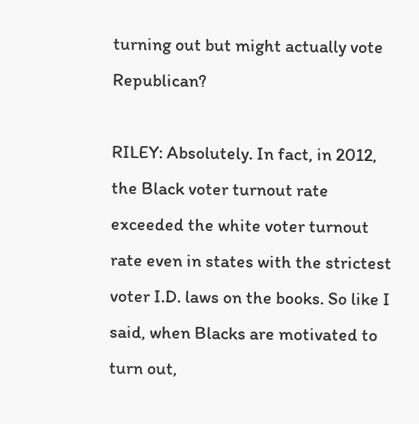turning out but might actually vote Republican?

RILEY: Absolutely. In fact, in 2012, the Black voter turnout rate exceeded the white voter turnout rate even in states with the strictest voter I.D. laws on the books. So like I said, when Blacks are motivated to turn out,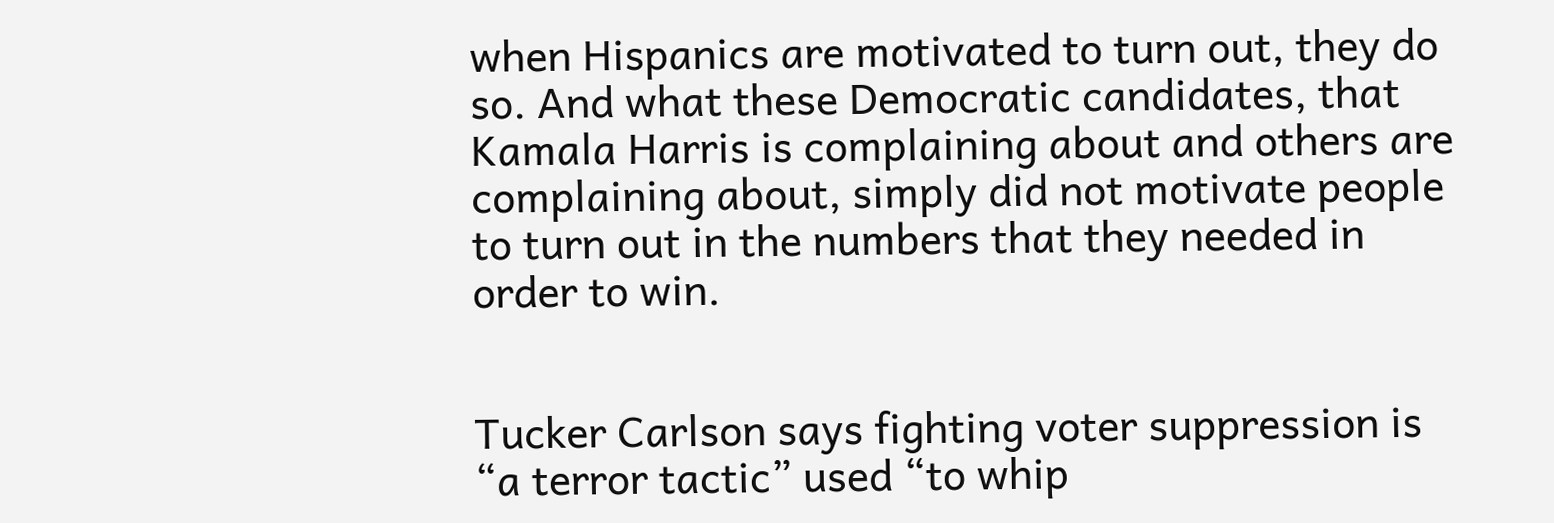when Hispanics are motivated to turn out, they do so. And what these Democratic candidates, that Kamala Harris is complaining about and others are complaining about, simply did not motivate people to turn out in the numbers that they needed in order to win.


Tucker Carlson says fighting voter suppression is “a terror tactic” used “to whip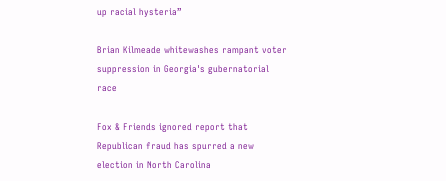up racial hysteria”

Brian Kilmeade whitewashes rampant voter suppression in Georgia's gubernatorial race

Fox & Friends ignored report that Republican fraud has spurred a new election in North Carolina